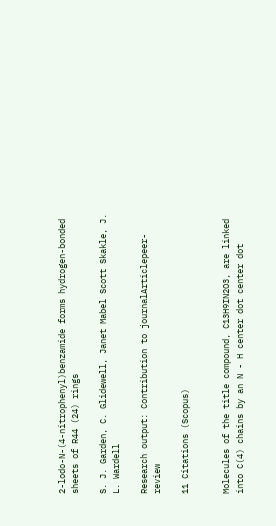2-lodo-N-(4-nitrophenyl)benzamide forms hydrogen-bonded sheets of R44 (24) rings

S. J. Garden, C. Glidewell, Janet Mabel Scott Skakle, J. L. Wardell

Research output: Contribution to journalArticlepeer-review

11 Citations (Scopus)


Molecules of the title compound, C13H9IN2O3, are linked into C(4) chains by an N - H center dot center dot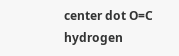center dot O=C hydrogen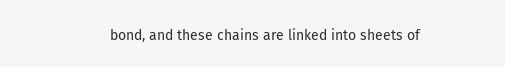bond, and these chains are linked into sheets of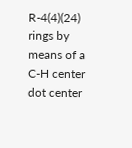R-4(4)(24) rings by means of a C-H center dot center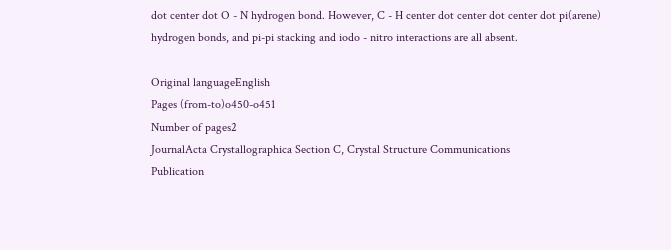dot center dot O - N hydrogen bond. However, C - H center dot center dot center dot pi(arene) hydrogen bonds, and pi-pi stacking and iodo - nitro interactions are all absent.

Original languageEnglish
Pages (from-to)o450-o451
Number of pages2
JournalActa Crystallographica Section C, Crystal Structure Communications
Publication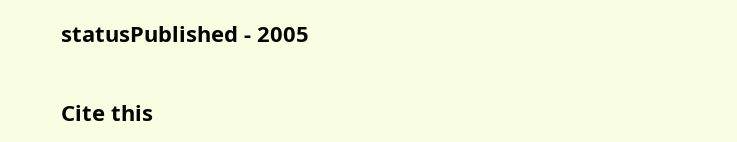statusPublished - 2005

Cite this